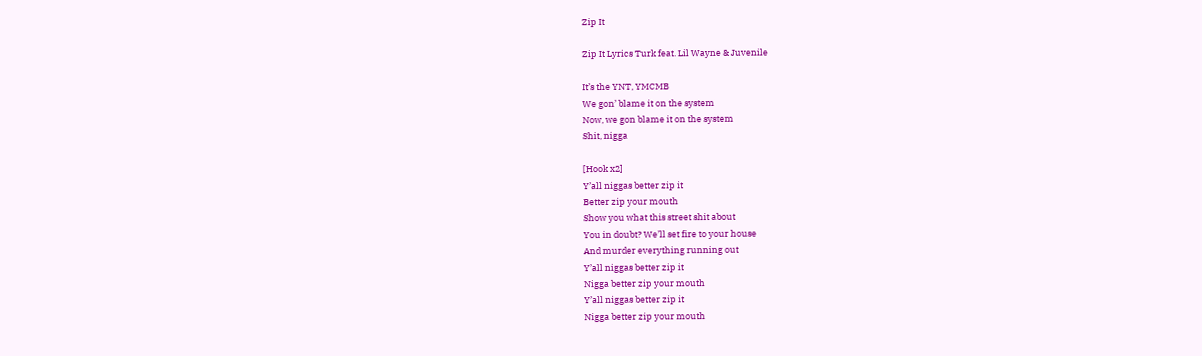Zip It

Zip It Lyrics Turk feat. Lil Wayne & Juvenile

It’s the YNT, YMCMB
We gon’ blame it on the system
Now, we gon blame it on the system
Shit, nigga

[Hook x2]
Y’all niggas better zip it
Better zip your mouth
Show you what this street shit about
You in doubt? We’ll set fire to your house
And murder everything running out
Y’all niggas better zip it
Nigga better zip your mouth
Y’all niggas better zip it
Nigga better zip your mouth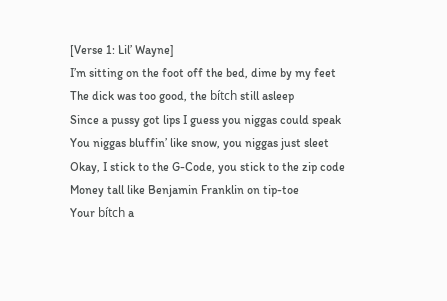[Verse 1: Lil’ Wayne]
I’m sitting on the foot off the bed, dime by my feet
The dick was too good, the bítch still asleep
Since a pussy got lips I guess you niggas could speak
You niggas bluffin’ like snow, you niggas just sleet
Okay, I stick to the G-Code, you stick to the zip code
Money tall like Benjamin Franklin on tip-toe
Your bítch a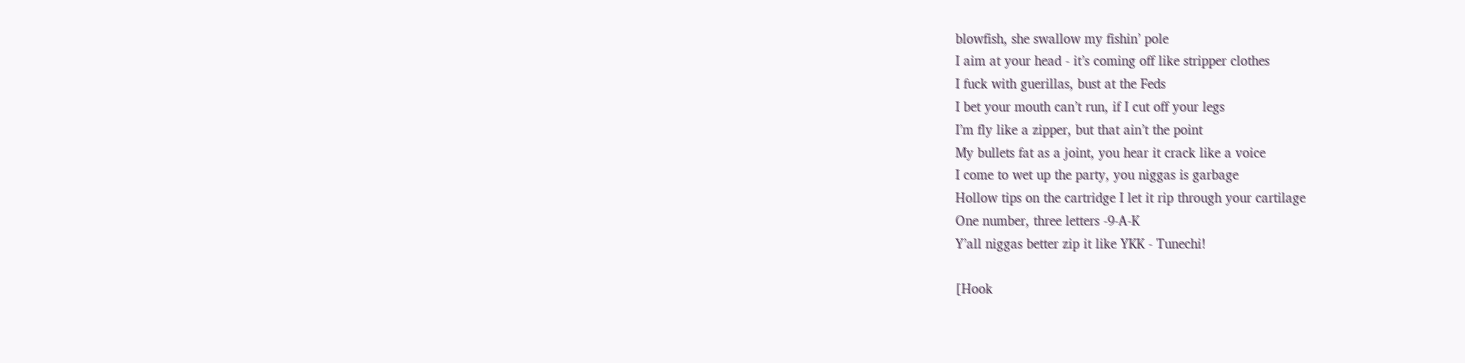blowfish, she swallow my fishin’ pole
I aim at your head - it’s coming off like stripper clothes
I fuck with guerillas, bust at the Feds
I bet your mouth can’t run, if I cut off your legs
I’m fly like a zipper, but that ain’t the point
My bullets fat as a joint, you hear it crack like a voice
I come to wet up the party, you niggas is garbage
Hollow tips on the cartridge I let it rip through your cartilage
One number, three letters -9-A-K
Y’all niggas better zip it like YKK - Tunechi!

[Hook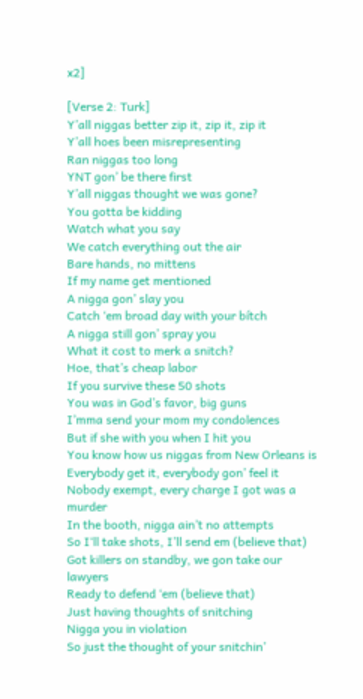x2]

[Verse 2: Turk]
Y’all niggas better zip it, zip it, zip it
Y’all hoes been misrepresenting
Ran niggas too long
YNT gon’ be there first
Y’all niggas thought we was gone?
You gotta be kidding
Watch what you say
We catch everything out the air
Bare hands, no mittens
If my name get mentioned
A nigga gon’ slay you
Catch ‘em broad day with your bítch
A nigga still gon’ spray you
What it cost to merk a snitch?
Hoe, that’s cheap labor
If you survive these 50 shots
You was in God’s favor, big guns
I’mma send your mom my condolences
But if she with you when I hit you
You know how us niggas from New Orleans is
Everybody get it, everybody gon’ feel it
Nobody exempt, every charge I got was a murder
In the booth, nigga ain’t no attempts
So I‘ll take shots, I’ll send em (believe that)
Got killers on standby, we gon take our lawyers
Ready to defend ‘em (believe that)
Just having thoughts of snitching
Nigga you in violation
So just the thought of your snitchin’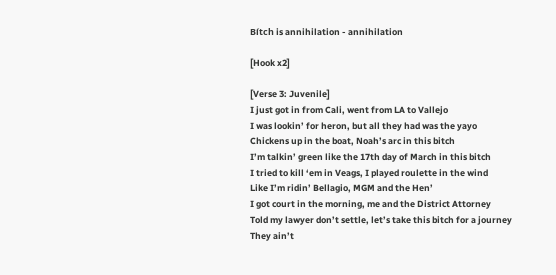Bítch is annihilation - annihilation

[Hook x2]

[Verse 3: Juvenile]
I just got in from Cali, went from LA to Vallejo
I was lookin’ for heron, but all they had was the yayo
Chickens up in the boat, Noah’s arc in this bitch
I’m talkin’ green like the 17th day of March in this bitch
I tried to kill ‘em in Veags, I played roulette in the wind
Like I’m ridin’ Bellagio, MGM and the Hen’
I got court in the morning, me and the District Attorney
Told my lawyer don’t settle, let’s take this bitch for a journey
They ain’t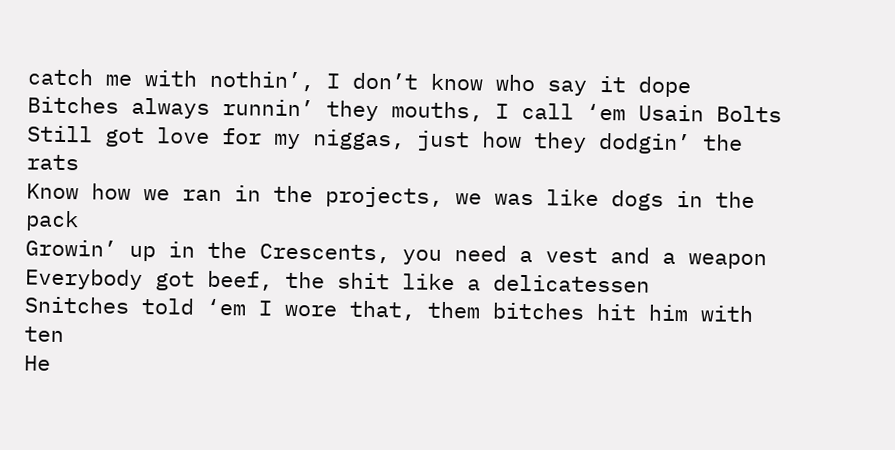catch me with nothin’, I don’t know who say it dope
Bitches always runnin’ they mouths, I call ‘em Usain Bolts
Still got love for my niggas, just how they dodgin’ the rats
Know how we ran in the projects, we was like dogs in the pack
Growin’ up in the Crescents, you need a vest and a weapon
Everybody got beef, the shit like a delicatessen
Snitches told ‘em I wore that, them bitches hit him with ten
He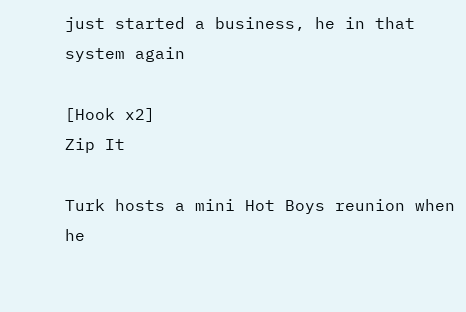just started a business, he in that system again

[Hook x2]
Zip It

Turk hosts a mini Hot Boys reunion when he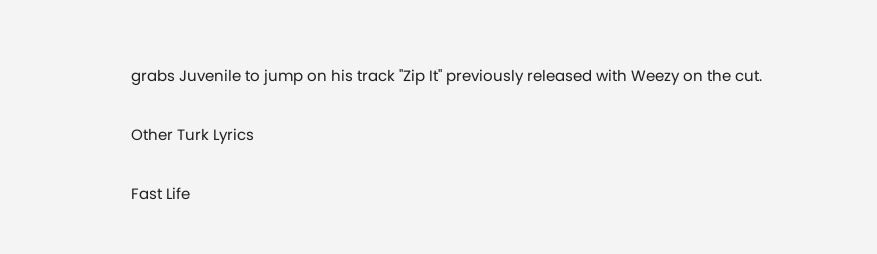grabs Juvenile to jump on his track "Zip It" previously released with Weezy on the cut.

Other Turk Lyrics

Fast Life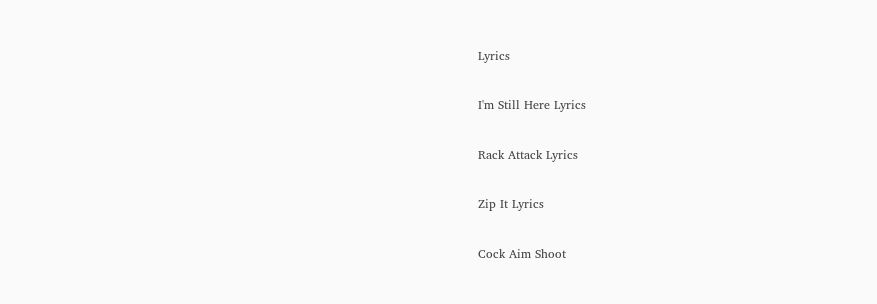Lyrics

I'm Still Here Lyrics

Rack Attack Lyrics

Zip It Lyrics

Cock Aim Shoot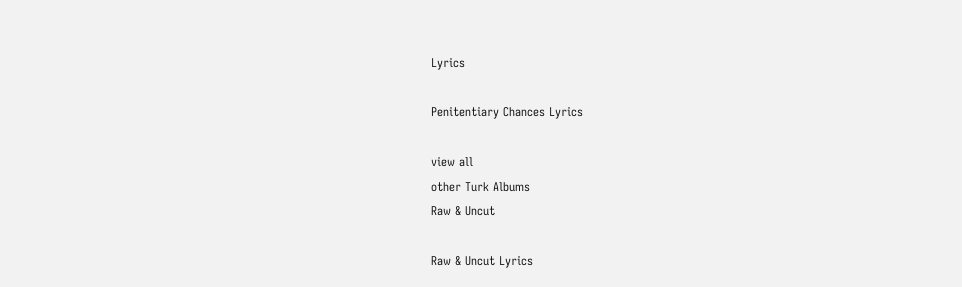Lyrics

Penitentiary Chances Lyrics

view all
other Turk Albums
Raw & Uncut

Raw & Uncut Lyrics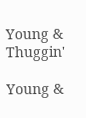Young & Thuggin'

Young &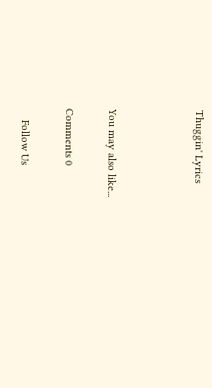Thuggin' Lyrics



You may also like...

Comments 0

    Follow Us